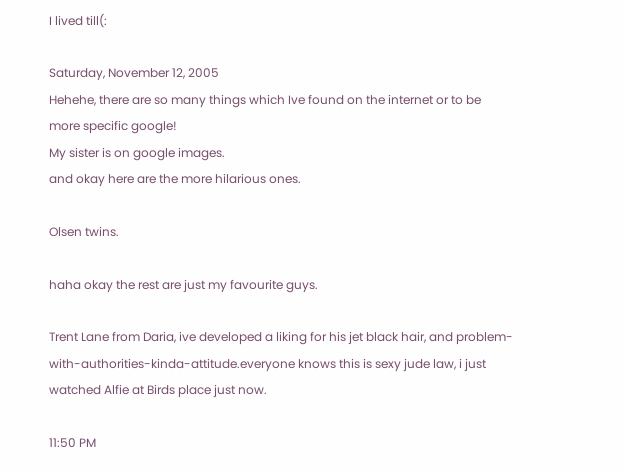I lived till(:

Saturday, November 12, 2005
Hehehe, there are so many things which Ive found on the internet or to be more specific google!
My sister is on google images.
and okay here are the more hilarious ones.

Olsen twins.

haha okay the rest are just my favourite guys.

Trent Lane from Daria, ive developed a liking for his jet black hair, and problem-with-authorities-kinda-attitude.everyone knows this is sexy jude law, i just watched Alfie at Birds place just now.

11:50 PM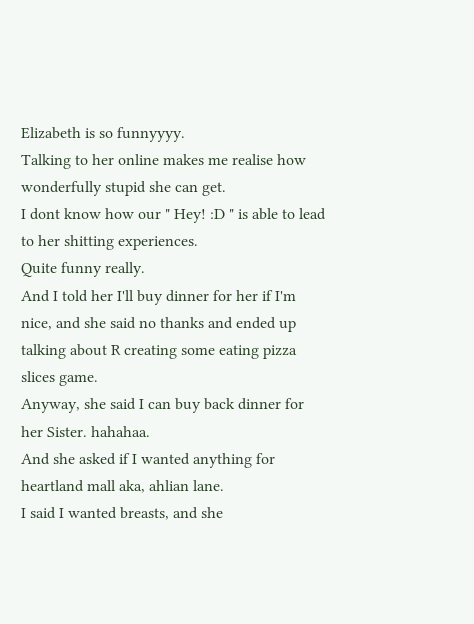Elizabeth is so funnyyyy.
Talking to her online makes me realise how wonderfully stupid she can get.
I dont know how our " Hey! :D " is able to lead to her shitting experiences.
Quite funny really.
And I told her I'll buy dinner for her if I'm nice, and she said no thanks and ended up talking about R creating some eating pizza slices game.
Anyway, she said I can buy back dinner for her Sister. hahahaa.
And she asked if I wanted anything for heartland mall aka, ahlian lane.
I said I wanted breasts, and she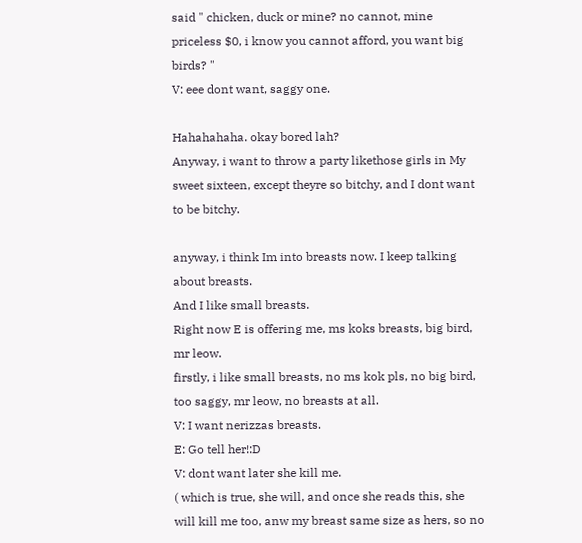said " chicken, duck or mine? no cannot, mine priceless $0, i know you cannot afford, you want big birds? "
V: eee dont want, saggy one.

Hahahahaha. okay bored lah?
Anyway, i want to throw a party likethose girls in My sweet sixteen, except theyre so bitchy, and I dont want to be bitchy.

anyway, i think Im into breasts now. I keep talking about breasts.
And I like small breasts.
Right now E is offering me, ms koks breasts, big bird, mr leow.
firstly, i like small breasts, no ms kok pls, no big bird, too saggy, mr leow, no breasts at all.
V: I want nerizzas breasts.
E: Go tell her!:D
V: dont want later she kill me.
( which is true, she will, and once she reads this, she will kill me too, anw my breast same size as hers, so no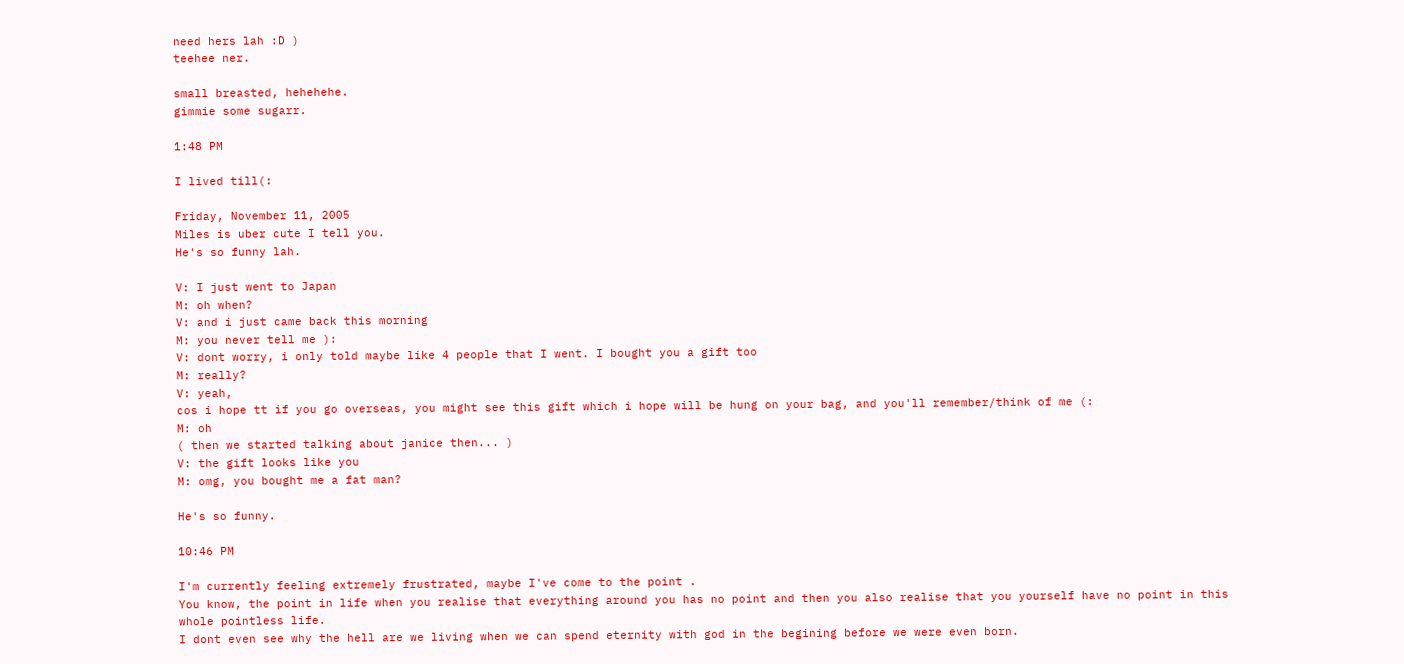need hers lah :D )
teehee ner.

small breasted, hehehehe.
gimmie some sugarr.

1:48 PM

I lived till(:

Friday, November 11, 2005
Miles is uber cute I tell you.
He's so funny lah.

V: I just went to Japan
M: oh when?
V: and i just came back this morning
M: you never tell me ):
V: dont worry, i only told maybe like 4 people that I went. I bought you a gift too
M: really?
V: yeah,
cos i hope tt if you go overseas, you might see this gift which i hope will be hung on your bag, and you'll remember/think of me (:
M: oh
( then we started talking about janice then... )
V: the gift looks like you
M: omg, you bought me a fat man?

He's so funny.

10:46 PM

I'm currently feeling extremely frustrated, maybe I've come to the point .
You know, the point in life when you realise that everything around you has no point and then you also realise that you yourself have no point in this whole pointless life.
I dont even see why the hell are we living when we can spend eternity with god in the begining before we were even born.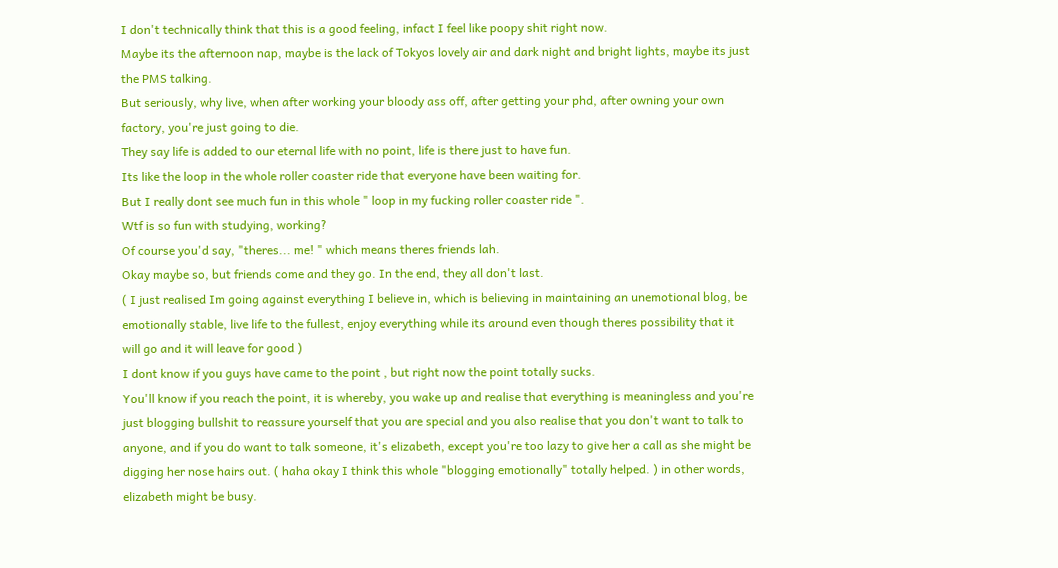I don't technically think that this is a good feeling, infact I feel like poopy shit right now.
Maybe its the afternoon nap, maybe is the lack of Tokyos lovely air and dark night and bright lights, maybe its just the PMS talking.
But seriously, why live, when after working your bloody ass off, after getting your phd, after owning your own factory, you're just going to die.
They say life is added to our eternal life with no point, life is there just to have fun.
Its like the loop in the whole roller coaster ride that everyone have been waiting for.
But I really dont see much fun in this whole " loop in my fucking roller coaster ride ".
Wtf is so fun with studying, working?
Of course you'd say, "theres... me! " which means theres friends lah.
Okay maybe so, but friends come and they go. In the end, they all don't last.
( I just realised Im going against everything I believe in, which is believing in maintaining an unemotional blog, be emotionally stable, live life to the fullest, enjoy everything while its around even though theres possibility that it will go and it will leave for good )
I dont know if you guys have came to the point , but right now the point totally sucks.
You'll know if you reach the point, it is whereby, you wake up and realise that everything is meaningless and you're just blogging bullshit to reassure yourself that you are special and you also realise that you don't want to talk to anyone, and if you do want to talk someone, it's elizabeth, except you're too lazy to give her a call as she might be digging her nose hairs out. ( haha okay I think this whole "blogging emotionally" totally helped. ) in other words, elizabeth might be busy.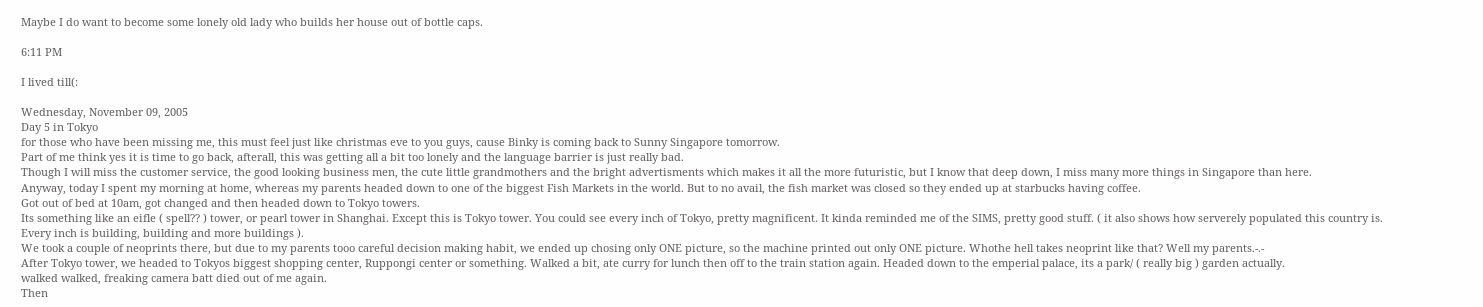Maybe I do want to become some lonely old lady who builds her house out of bottle caps.

6:11 PM

I lived till(:

Wednesday, November 09, 2005
Day 5 in Tokyo
for those who have been missing me, this must feel just like christmas eve to you guys, cause Binky is coming back to Sunny Singapore tomorrow.
Part of me think yes it is time to go back, afterall, this was getting all a bit too lonely and the language barrier is just really bad.
Though I will miss the customer service, the good looking business men, the cute little grandmothers and the bright advertisments which makes it all the more futuristic, but I know that deep down, I miss many more things in Singapore than here.
Anyway, today I spent my morning at home, whereas my parents headed down to one of the biggest Fish Markets in the world. But to no avail, the fish market was closed so they ended up at starbucks having coffee.
Got out of bed at 10am, got changed and then headed down to Tokyo towers.
Its something like an eifle ( spell?? ) tower, or pearl tower in Shanghai. Except this is Tokyo tower. You could see every inch of Tokyo, pretty magnificent. It kinda reminded me of the SIMS, pretty good stuff. ( it also shows how serverely populated this country is. Every inch is building, building and more buildings ).
We took a couple of neoprints there, but due to my parents tooo careful decision making habit, we ended up chosing only ONE picture, so the machine printed out only ONE picture. Whothe hell takes neoprint like that? Well my parents.-.-
After Tokyo tower, we headed to Tokyos biggest shopping center, Ruppongi center or something. Walked a bit, ate curry for lunch then off to the train station again. Headed down to the emperial palace, its a park/ ( really big ) garden actually.
walked walked, freaking camera batt died out of me again.
Then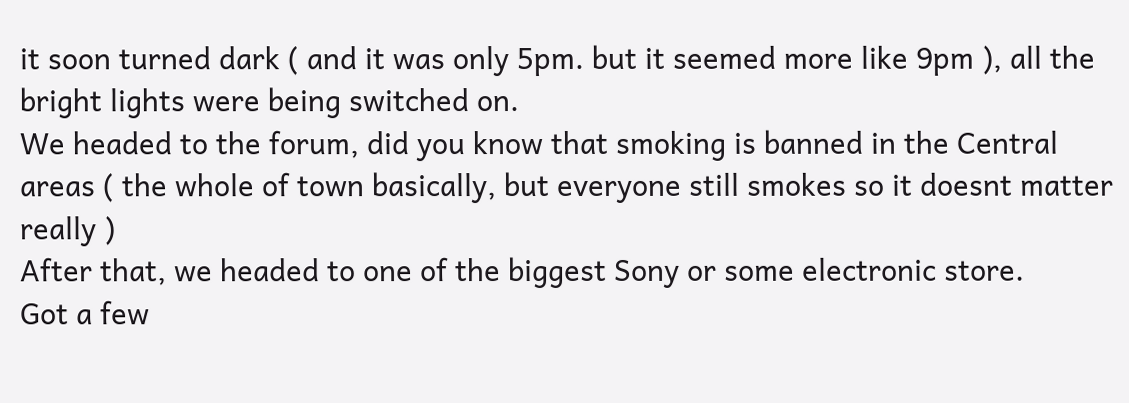it soon turned dark ( and it was only 5pm. but it seemed more like 9pm ), all the bright lights were being switched on.
We headed to the forum, did you know that smoking is banned in the Central areas ( the whole of town basically, but everyone still smokes so it doesnt matter really )
After that, we headed to one of the biggest Sony or some electronic store.
Got a few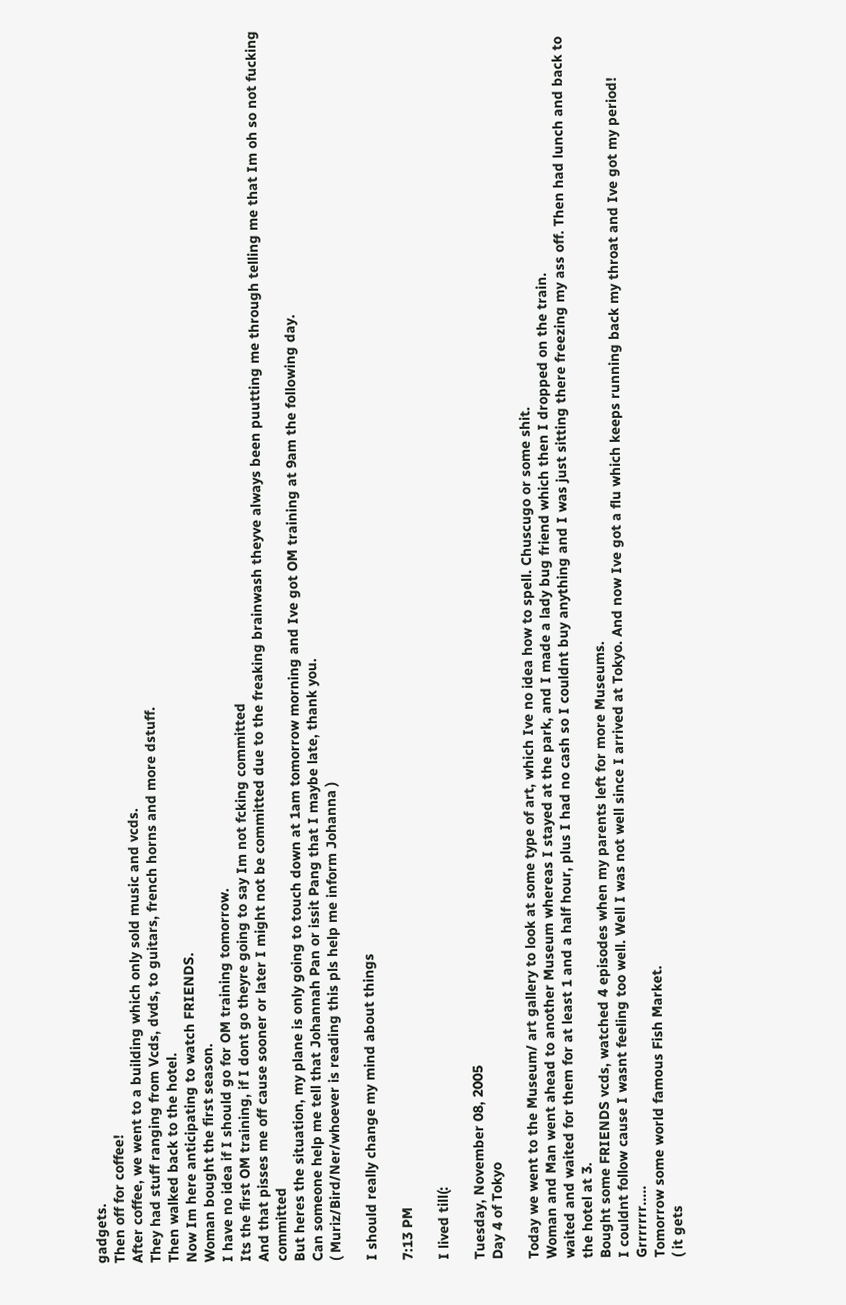gadgets.
Then off for coffee!
After coffee, we went to a building which only sold music and vcds.
They had stuff ranging from Vcds, dvds, to guitars, french horns and more dstuff.
Then walked back to the hotel.
Now Im here anticipating to watch FRIENDS.
Woman bought the first season.
I have no idea if I should go for OM training tomorrow.
Its the first OM training, if I dont go theyre going to say Im not fcking committed
And that pisses me off cause sooner or later I might not be committed due to the freaking brainwash theyve always been puutting me through telling me that Im oh so not fucking committed
But heres the situation, my plane is only going to touch down at 1am tomorrow morning and Ive got OM training at 9am the following day.
Can someone help me tell that Johannah Pan or issit Pang that I maybe late, thank you.
( Muriz/Bird/Ner/whoever is reading this pls help me inform Johanna )

I should really change my mind about things

7:13 PM

I lived till(:

Tuesday, November 08, 2005
Day 4 of Tokyo

Today we went to the Museum/ art gallery to look at some type of art, which Ive no idea how to spell. Chuscugo or some shit.
Woman and Man went ahead to another Museum whereas I stayed at the park, and I made a lady bug friend which then I dropped on the train.
waited and waited for them for at least 1 and a half hour, plus I had no cash so I couldnt buy anything and I was just sitting there freezing my ass off. Then had lunch and back to the hotel at 3.
Bought some FRIENDS vcds, watched 4 episodes when my parents left for more Museums.
I couldnt follow cause I wasnt feeling too well. Well I was not well since I arrived at Tokyo. And now Ive got a flu which keeps running back my throat and Ive got my period! Grrrrrrr.....
Tomorrow some world famous Fish Market.
( it gets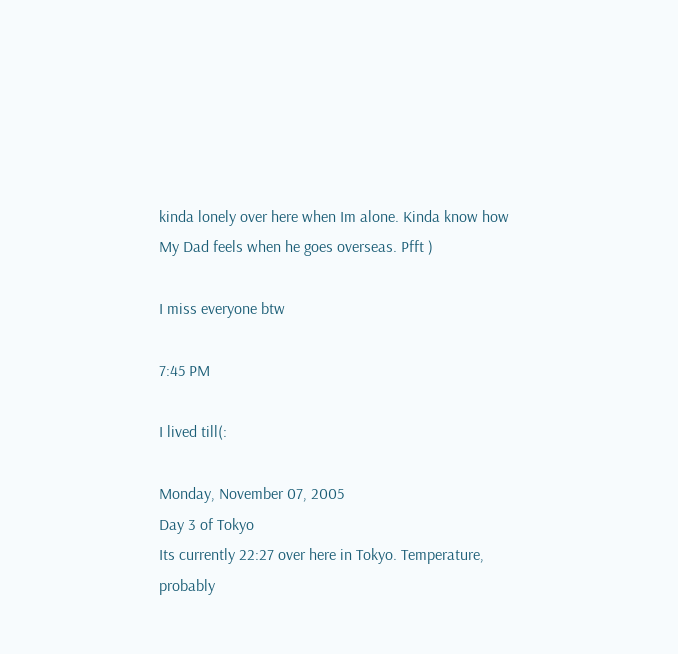kinda lonely over here when Im alone. Kinda know how My Dad feels when he goes overseas. Pfft )

I miss everyone btw

7:45 PM

I lived till(:

Monday, November 07, 2005
Day 3 of Tokyo
Its currently 22:27 over here in Tokyo. Temperature, probably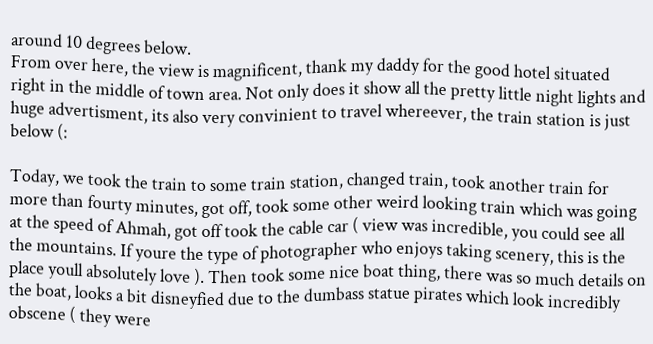around 10 degrees below.
From over here, the view is magnificent, thank my daddy for the good hotel situated right in the middle of town area. Not only does it show all the pretty little night lights and huge advertisment, its also very convinient to travel whereever, the train station is just below (:

Today, we took the train to some train station, changed train, took another train for more than fourty minutes, got off, took some other weird looking train which was going at the speed of Ahmah, got off took the cable car ( view was incredible, you could see all the mountains. If youre the type of photographer who enjoys taking scenery, this is the place youll absolutely love ). Then took some nice boat thing, there was so much details on the boat, looks a bit disneyfied due to the dumbass statue pirates which look incredibly obscene ( they were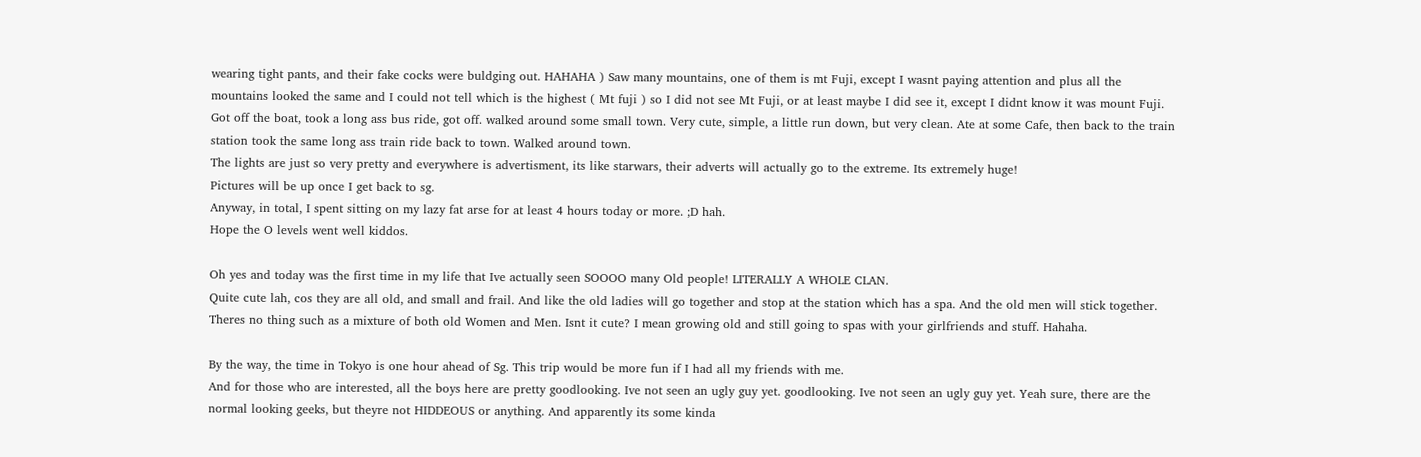wearing tight pants, and their fake cocks were buldging out. HAHAHA ) Saw many mountains, one of them is mt Fuji, except I wasnt paying attention and plus all the mountains looked the same and I could not tell which is the highest ( Mt fuji ) so I did not see Mt Fuji, or at least maybe I did see it, except I didnt know it was mount Fuji. Got off the boat, took a long ass bus ride, got off. walked around some small town. Very cute, simple, a little run down, but very clean. Ate at some Cafe, then back to the train station took the same long ass train ride back to town. Walked around town.
The lights are just so very pretty and everywhere is advertisment, its like starwars, their adverts will actually go to the extreme. Its extremely huge!
Pictures will be up once I get back to sg.
Anyway, in total, I spent sitting on my lazy fat arse for at least 4 hours today or more. ;D hah.
Hope the O levels went well kiddos.

Oh yes and today was the first time in my life that Ive actually seen SOOOO many Old people! LITERALLY A WHOLE CLAN.
Quite cute lah, cos they are all old, and small and frail. And like the old ladies will go together and stop at the station which has a spa. And the old men will stick together. Theres no thing such as a mixture of both old Women and Men. Isnt it cute? I mean growing old and still going to spas with your girlfriends and stuff. Hahaha.

By the way, the time in Tokyo is one hour ahead of Sg. This trip would be more fun if I had all my friends with me.
And for those who are interested, all the boys here are pretty goodlooking. Ive not seen an ugly guy yet. goodlooking. Ive not seen an ugly guy yet. Yeah sure, there are the normal looking geeks, but theyre not HIDDEOUS or anything. And apparently its some kinda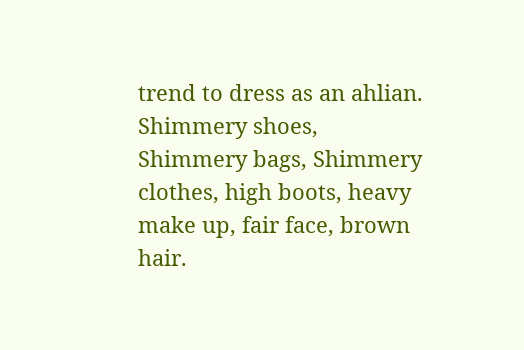trend to dress as an ahlian. Shimmery shoes, Shimmery bags, Shimmery clothes, high boots, heavy make up, fair face, brown hair.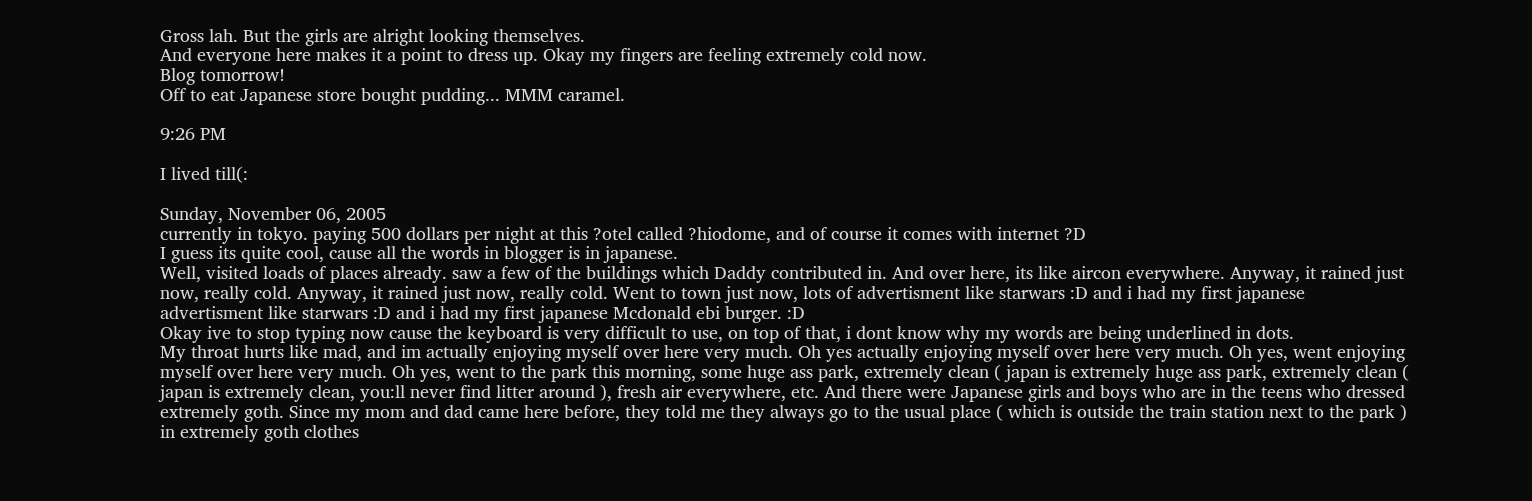Gross lah. But the girls are alright looking themselves.
And everyone here makes it a point to dress up. Okay my fingers are feeling extremely cold now.
Blog tomorrow!
Off to eat Japanese store bought pudding... MMM caramel.

9:26 PM

I lived till(:

Sunday, November 06, 2005
currently in tokyo. paying 500 dollars per night at this ?otel called ?hiodome, and of course it comes with internet ?D
I guess its quite cool, cause all the words in blogger is in japanese.
Well, visited loads of places already. saw a few of the buildings which Daddy contributed in. And over here, its like aircon everywhere. Anyway, it rained just now, really cold. Anyway, it rained just now, really cold. Went to town just now, lots of advertisment like starwars :D and i had my first japanese advertisment like starwars :D and i had my first japanese Mcdonald ebi burger. :D
Okay ive to stop typing now cause the keyboard is very difficult to use, on top of that, i dont know why my words are being underlined in dots.
My throat hurts like mad, and im actually enjoying myself over here very much. Oh yes actually enjoying myself over here very much. Oh yes, went enjoying myself over here very much. Oh yes, went to the park this morning, some huge ass park, extremely clean ( japan is extremely huge ass park, extremely clean ( japan is extremely clean, you:ll never find litter around ), fresh air everywhere, etc. And there were Japanese girls and boys who are in the teens who dressed extremely goth. Since my mom and dad came here before, they told me they always go to the usual place ( which is outside the train station next to the park ) in extremely goth clothes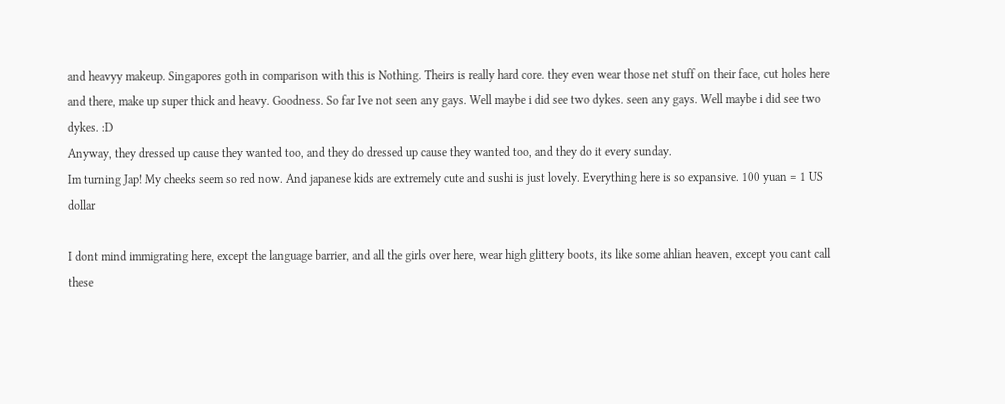and heavyy makeup. Singapores goth in comparison with this is Nothing. Theirs is really hard core. they even wear those net stuff on their face, cut holes here and there, make up super thick and heavy. Goodness. So far Ive not seen any gays. Well maybe i did see two dykes. seen any gays. Well maybe i did see two dykes. :D
Anyway, they dressed up cause they wanted too, and they do dressed up cause they wanted too, and they do it every sunday.
Im turning Jap! My cheeks seem so red now. And japanese kids are extremely cute and sushi is just lovely. Everything here is so expansive. 100 yuan = 1 US dollar

I dont mind immigrating here, except the language barrier, and all the girls over here, wear high glittery boots, its like some ahlian heaven, except you cant call these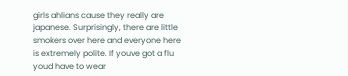girls ahlians cause they really are japanese. Surprisingly, there are little smokers over here and everyone here is extremely polite. If youve got a flu youd have to wear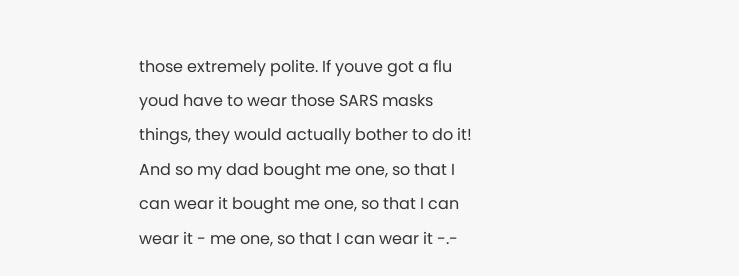those extremely polite. If youve got a flu youd have to wear those SARS masks things, they would actually bother to do it!
And so my dad bought me one, so that I can wear it bought me one, so that I can wear it - me one, so that I can wear it -.-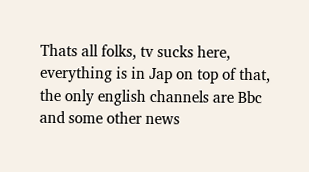Thats all folks, tv sucks here, everything is in Jap on top of that, the only english channels are Bbc and some other news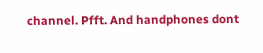channel. Pfft. And handphones dont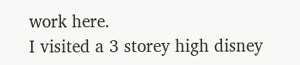work here.
I visited a 3 storey high disney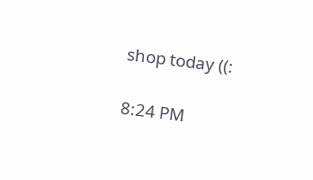shop today ((:

8:24 PM